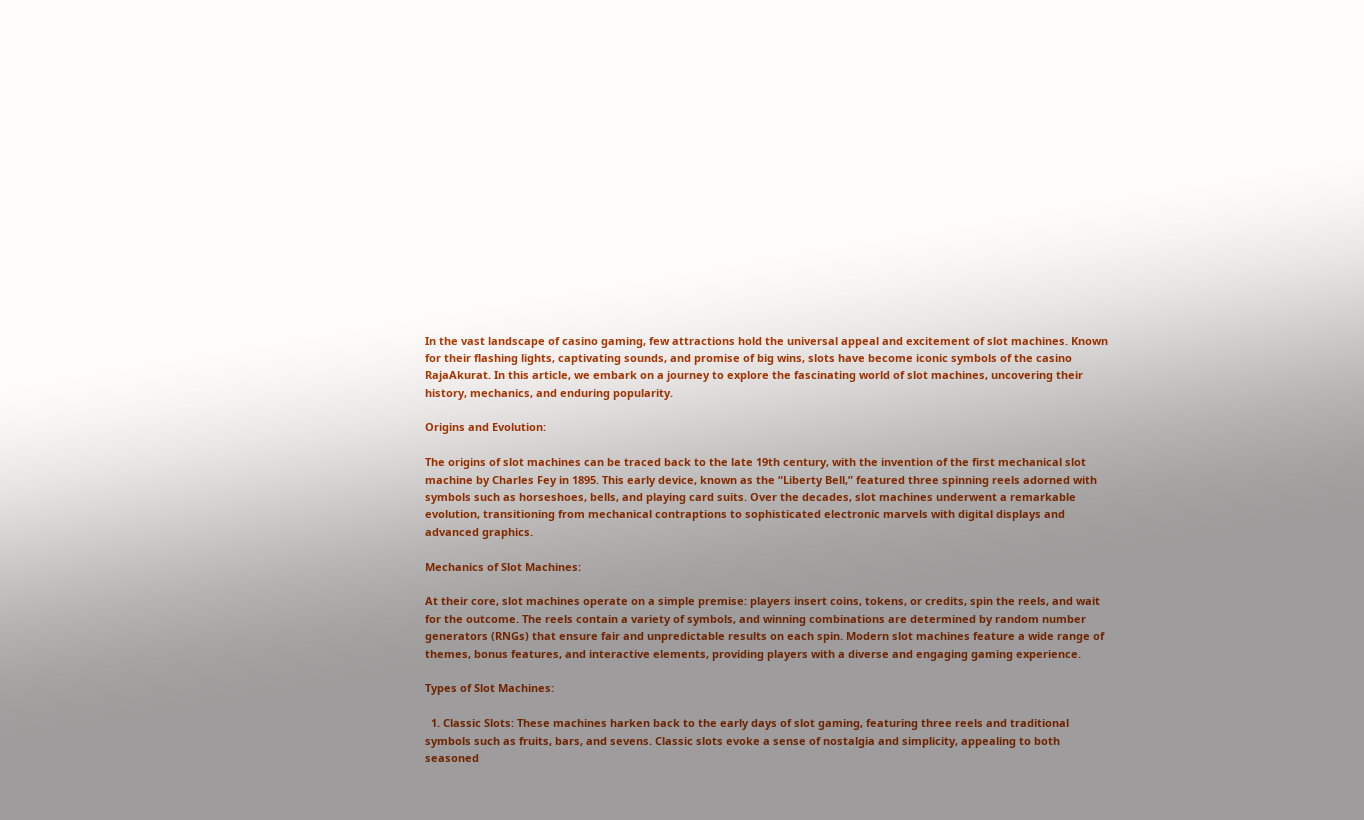In the vast landscape of casino gaming, few attractions hold the universal appeal and excitement of slot machines. Known for their flashing lights, captivating sounds, and promise of big wins, slots have become iconic symbols of the casino RajaAkurat. In this article, we embark on a journey to explore the fascinating world of slot machines, uncovering their history, mechanics, and enduring popularity.

Origins and Evolution:

The origins of slot machines can be traced back to the late 19th century, with the invention of the first mechanical slot machine by Charles Fey in 1895. This early device, known as the “Liberty Bell,” featured three spinning reels adorned with symbols such as horseshoes, bells, and playing card suits. Over the decades, slot machines underwent a remarkable evolution, transitioning from mechanical contraptions to sophisticated electronic marvels with digital displays and advanced graphics.

Mechanics of Slot Machines:

At their core, slot machines operate on a simple premise: players insert coins, tokens, or credits, spin the reels, and wait for the outcome. The reels contain a variety of symbols, and winning combinations are determined by random number generators (RNGs) that ensure fair and unpredictable results on each spin. Modern slot machines feature a wide range of themes, bonus features, and interactive elements, providing players with a diverse and engaging gaming experience.

Types of Slot Machines:

  1. Classic Slots: These machines harken back to the early days of slot gaming, featuring three reels and traditional symbols such as fruits, bars, and sevens. Classic slots evoke a sense of nostalgia and simplicity, appealing to both seasoned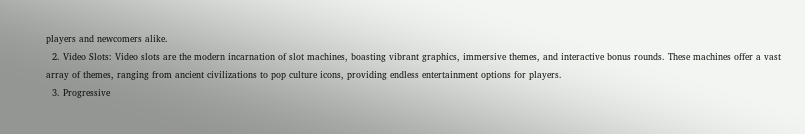players and newcomers alike.
  2. Video Slots: Video slots are the modern incarnation of slot machines, boasting vibrant graphics, immersive themes, and interactive bonus rounds. These machines offer a vast array of themes, ranging from ancient civilizations to pop culture icons, providing endless entertainment options for players.
  3. Progressive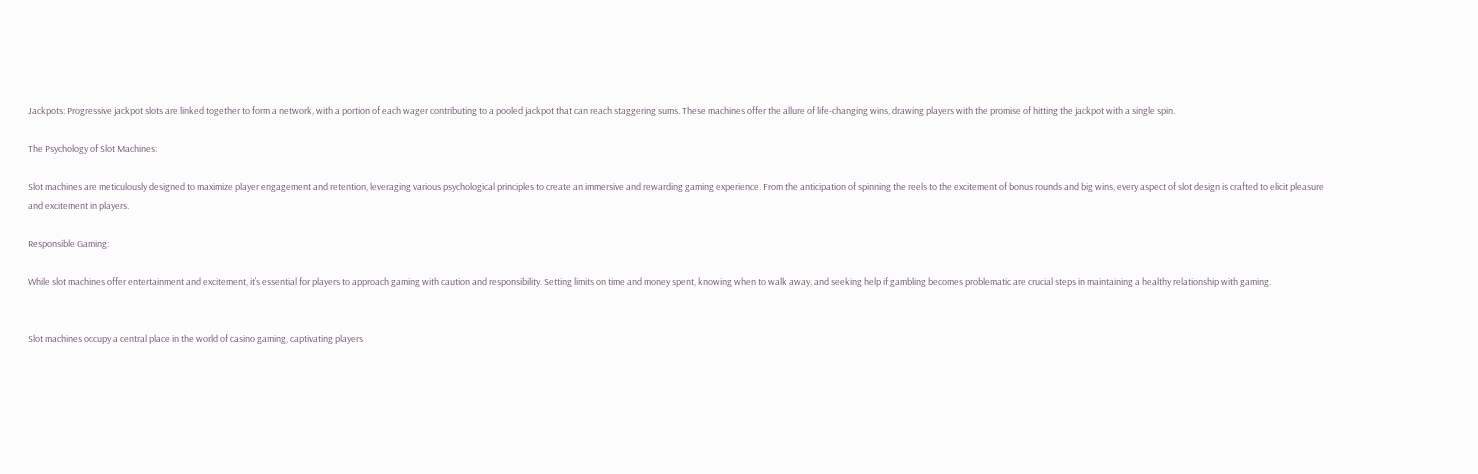Jackpots: Progressive jackpot slots are linked together to form a network, with a portion of each wager contributing to a pooled jackpot that can reach staggering sums. These machines offer the allure of life-changing wins, drawing players with the promise of hitting the jackpot with a single spin.

The Psychology of Slot Machines:

Slot machines are meticulously designed to maximize player engagement and retention, leveraging various psychological principles to create an immersive and rewarding gaming experience. From the anticipation of spinning the reels to the excitement of bonus rounds and big wins, every aspect of slot design is crafted to elicit pleasure and excitement in players.

Responsible Gaming:

While slot machines offer entertainment and excitement, it’s essential for players to approach gaming with caution and responsibility. Setting limits on time and money spent, knowing when to walk away, and seeking help if gambling becomes problematic are crucial steps in maintaining a healthy relationship with gaming.


Slot machines occupy a central place in the world of casino gaming, captivating players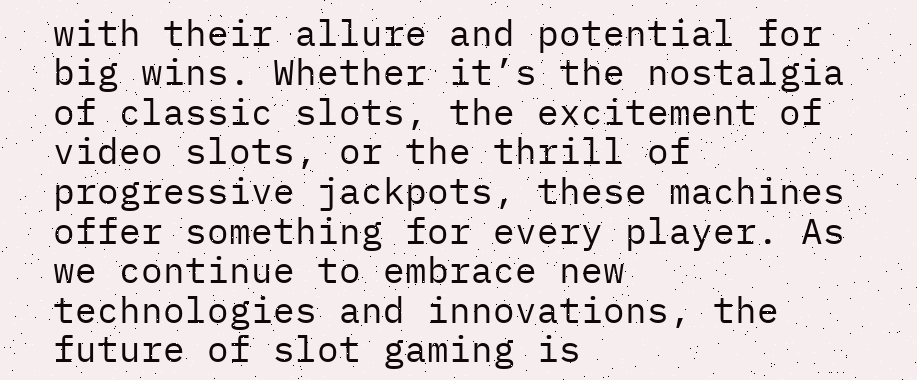with their allure and potential for big wins. Whether it’s the nostalgia of classic slots, the excitement of video slots, or the thrill of progressive jackpots, these machines offer something for every player. As we continue to embrace new technologies and innovations, the future of slot gaming is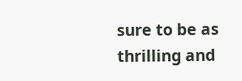sure to be as thrilling and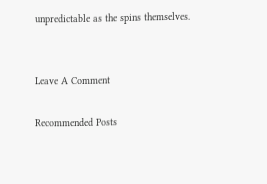unpredictable as the spins themselves.


Leave A Comment

Recommended Posts